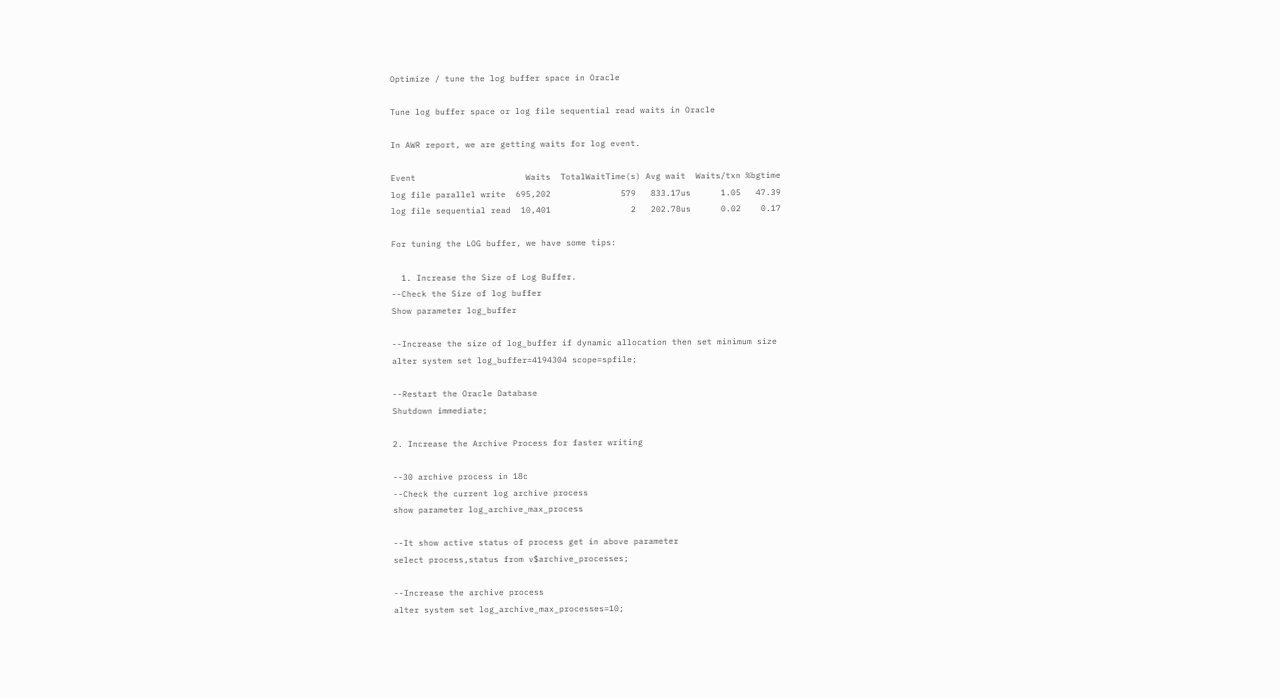Optimize / tune the log buffer space in Oracle

Tune log buffer space or log file sequential read waits in Oracle

In AWR report, we are getting waits for log event.

Event                      Waits  TotalWaitTime(s) Avg wait  Waits/txn %bgtime
log file parallel write  695,202              579   833.17us      1.05   47.39
log file sequential read  10,401                2   202.78us      0.02    0.17

For tuning the LOG buffer, we have some tips:

  1. Increase the Size of Log Buffer.
--Check the Size of log buffer
Show parameter log_buffer

--Increase the size of log_buffer if dynamic allocation then set minimum size
alter system set log_buffer=4194304 scope=spfile;

--Restart the Oracle Database
Shutdown immediate;

2. Increase the Archive Process for faster writing

--30 archive process in 18c
--Check the current log archive process
show parameter log_archive_max_process

--It show active status of process get in above parameter
select process,status from v$archive_processes;

--Increase the archive process
alter system set log_archive_max_processes=10;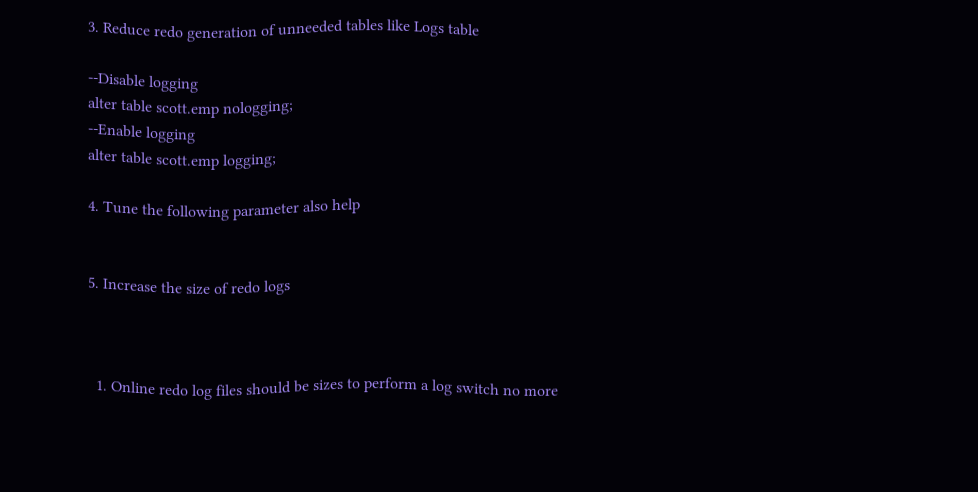3. Reduce redo generation of unneeded tables like Logs table

--Disable logging
alter table scott.emp nologging;
--Enable logging
alter table scott.emp logging;

4. Tune the following parameter also help


5. Increase the size of redo logs



  1. Online redo log files should be sizes to perform a log switch no more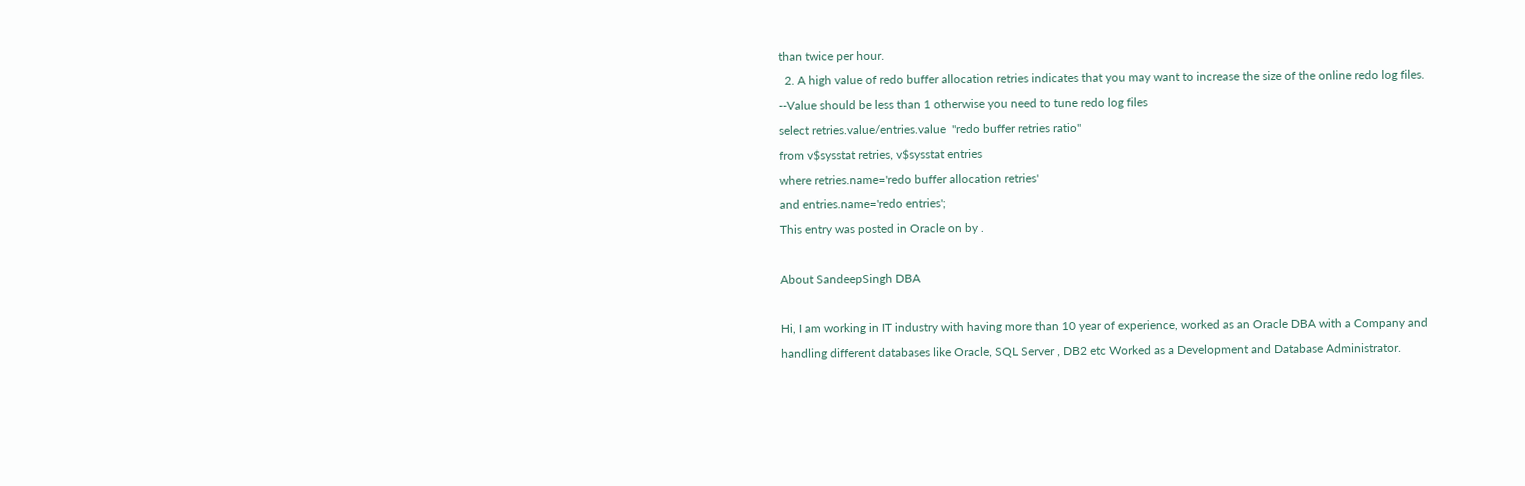than twice per hour.
  2. A high value of redo buffer allocation retries indicates that you may want to increase the size of the online redo log files.
--Value should be less than 1 otherwise you need to tune redo log files
select retries.value/entries.value  "redo buffer retries ratio"
from v$sysstat retries, v$sysstat entries
where retries.name='redo buffer allocation retries'
and entries.name='redo entries';
This entry was posted in Oracle on by .

About SandeepSingh DBA

Hi, I am working in IT industry with having more than 10 year of experience, worked as an Oracle DBA with a Company and handling different databases like Oracle, SQL Server , DB2 etc Worked as a Development and Database Administrator.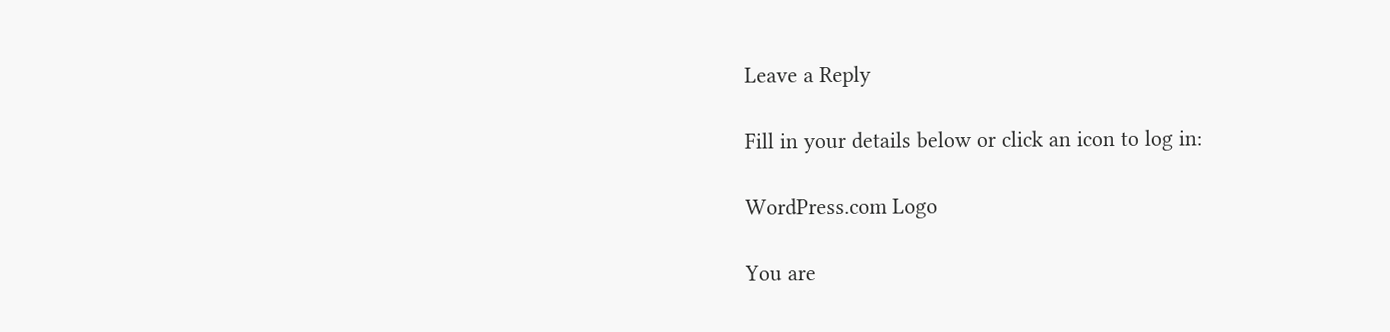Leave a Reply

Fill in your details below or click an icon to log in:

WordPress.com Logo

You are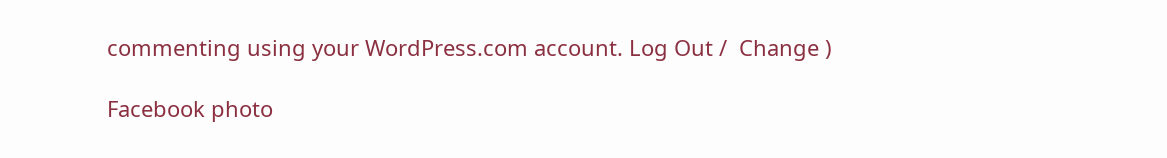commenting using your WordPress.com account. Log Out /  Change )

Facebook photo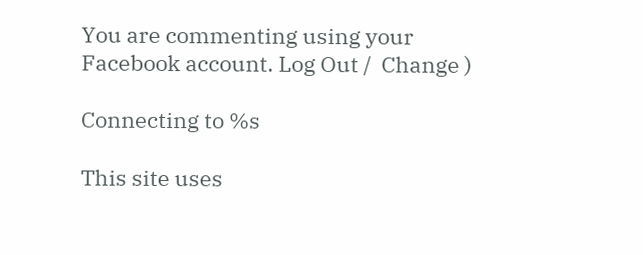You are commenting using your Facebook account. Log Out /  Change )

Connecting to %s

This site uses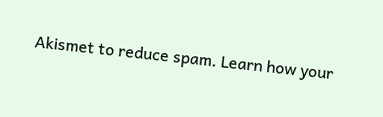Akismet to reduce spam. Learn how your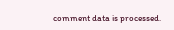comment data is processed.